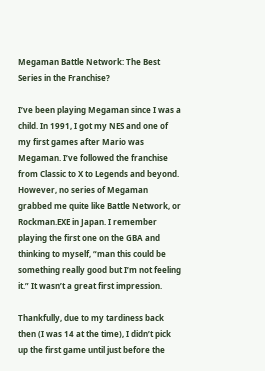Megaman Battle Network: The Best Series in the Franchise?

I’ve been playing Megaman since I was a child. In 1991, I got my NES and one of my first games after Mario was Megaman. I’ve followed the franchise from Classic to X to Legends and beyond. However, no series of Megaman grabbed me quite like Battle Network, or Rockman.EXE in Japan. I remember playing the first one on the GBA and thinking to myself, “man this could be something really good but I’m not feeling it.” It wasn’t a great first impression.

Thankfully, due to my tardiness back then (I was 14 at the time), I didn’t pick up the first game until just before the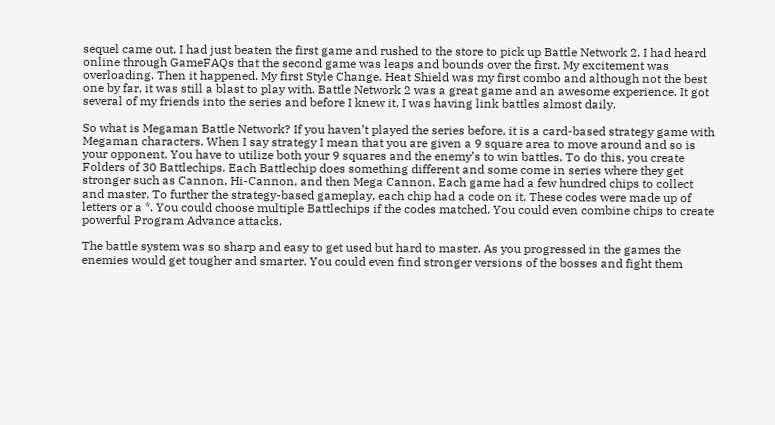sequel came out. I had just beaten the first game and rushed to the store to pick up Battle Network 2. I had heard online through GameFAQs that the second game was leaps and bounds over the first. My excitement was overloading. Then it happened. My first Style Change. Heat Shield was my first combo and although not the best one by far, it was still a blast to play with. Battle Network 2 was a great game and an awesome experience. It got several of my friends into the series and before I knew it, I was having link battles almost daily.

So what is Megaman Battle Network? If you haven’t played the series before, it is a card-based strategy game with Megaman characters. When I say strategy I mean that you are given a 9 square area to move around and so is your opponent. You have to utilize both your 9 squares and the enemy’s to win battles. To do this, you create Folders of 30 Battlechips. Each Battlechip does something different and some come in series where they get stronger such as Cannon, Hi-Cannon, and then Mega Cannon. Each game had a few hundred chips to collect and master. To further the strategy-based gameplay, each chip had a code on it. These codes were made up of letters or a *. You could choose multiple Battlechips if the codes matched. You could even combine chips to create powerful Program Advance attacks.

The battle system was so sharp and easy to get used but hard to master. As you progressed in the games the enemies would get tougher and smarter. You could even find stronger versions of the bosses and fight them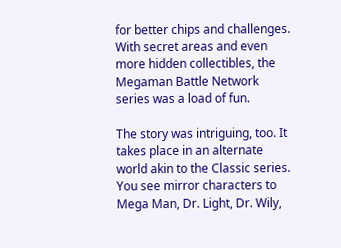for better chips and challenges. With secret areas and even more hidden collectibles, the Megaman Battle Network series was a load of fun.

The story was intriguing, too. It takes place in an alternate world akin to the Classic series. You see mirror characters to Mega Man, Dr. Light, Dr. Wily,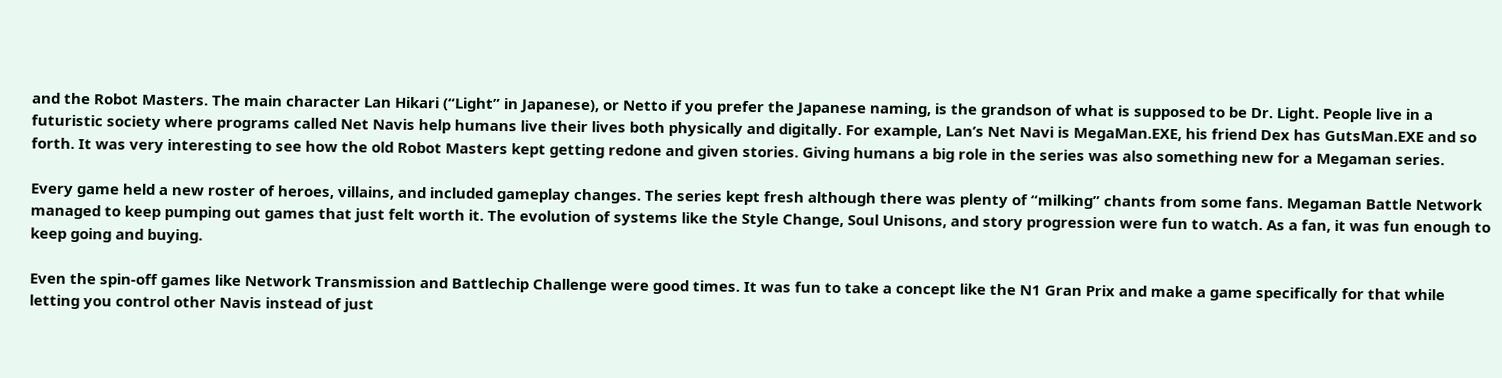and the Robot Masters. The main character Lan Hikari (“Light” in Japanese), or Netto if you prefer the Japanese naming, is the grandson of what is supposed to be Dr. Light. People live in a futuristic society where programs called Net Navis help humans live their lives both physically and digitally. For example, Lan’s Net Navi is MegaMan.EXE, his friend Dex has GutsMan.EXE and so forth. It was very interesting to see how the old Robot Masters kept getting redone and given stories. Giving humans a big role in the series was also something new for a Megaman series.

Every game held a new roster of heroes, villains, and included gameplay changes. The series kept fresh although there was plenty of “milking” chants from some fans. Megaman Battle Network managed to keep pumping out games that just felt worth it. The evolution of systems like the Style Change, Soul Unisons, and story progression were fun to watch. As a fan, it was fun enough to keep going and buying.

Even the spin-off games like Network Transmission and Battlechip Challenge were good times. It was fun to take a concept like the N1 Gran Prix and make a game specifically for that while letting you control other Navis instead of just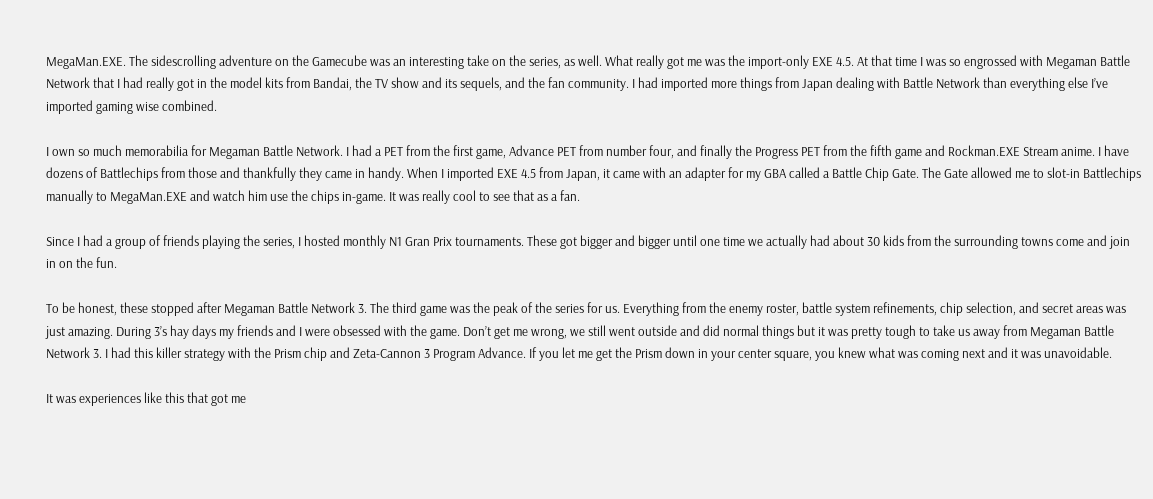MegaMan.EXE. The sidescrolling adventure on the Gamecube was an interesting take on the series, as well. What really got me was the import-only EXE 4.5. At that time I was so engrossed with Megaman Battle Network that I had really got in the model kits from Bandai, the TV show and its sequels, and the fan community. I had imported more things from Japan dealing with Battle Network than everything else I’ve imported gaming wise combined.

I own so much memorabilia for Megaman Battle Network. I had a PET from the first game, Advance PET from number four, and finally the Progress PET from the fifth game and Rockman.EXE Stream anime. I have dozens of Battlechips from those and thankfully they came in handy. When I imported EXE 4.5 from Japan, it came with an adapter for my GBA called a Battle Chip Gate. The Gate allowed me to slot-in Battlechips manually to MegaMan.EXE and watch him use the chips in-game. It was really cool to see that as a fan.

Since I had a group of friends playing the series, I hosted monthly N1 Gran Prix tournaments. These got bigger and bigger until one time we actually had about 30 kids from the surrounding towns come and join in on the fun.

To be honest, these stopped after Megaman Battle Network 3. The third game was the peak of the series for us. Everything from the enemy roster, battle system refinements, chip selection, and secret areas was just amazing. During 3’s hay days my friends and I were obsessed with the game. Don’t get me wrong, we still went outside and did normal things but it was pretty tough to take us away from Megaman Battle Network 3. I had this killer strategy with the Prism chip and Zeta-Cannon 3 Program Advance. If you let me get the Prism down in your center square, you knew what was coming next and it was unavoidable.

It was experiences like this that got me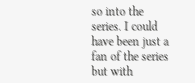so into the series. I could have been just a fan of the series but with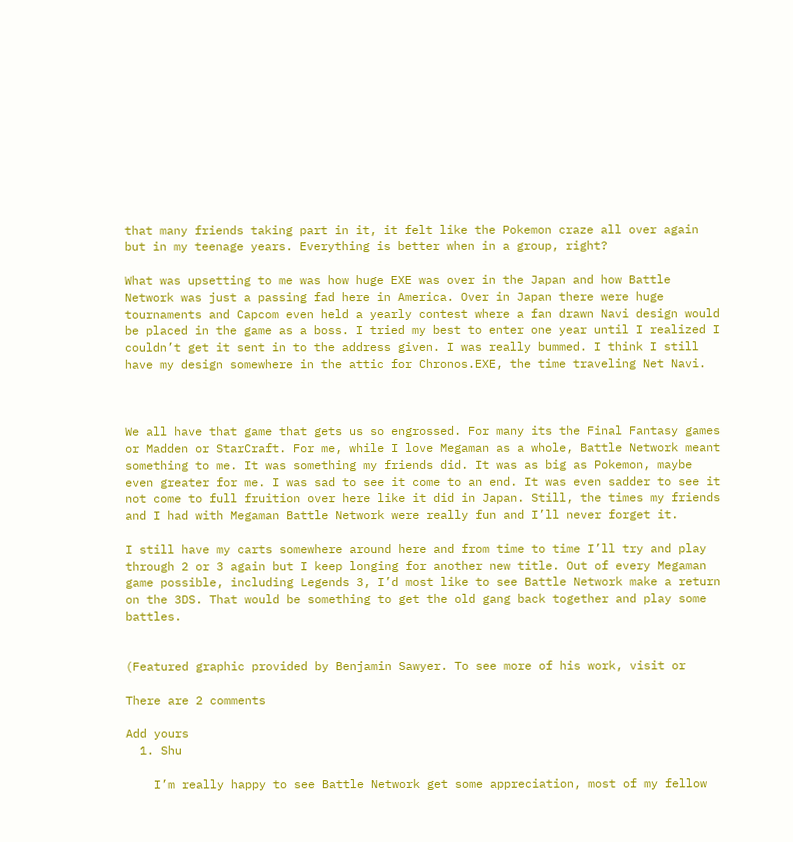that many friends taking part in it, it felt like the Pokemon craze all over again but in my teenage years. Everything is better when in a group, right?

What was upsetting to me was how huge EXE was over in the Japan and how Battle Network was just a passing fad here in America. Over in Japan there were huge tournaments and Capcom even held a yearly contest where a fan drawn Navi design would be placed in the game as a boss. I tried my best to enter one year until I realized I couldn’t get it sent in to the address given. I was really bummed. I think I still have my design somewhere in the attic for Chronos.EXE, the time traveling Net Navi.



We all have that game that gets us so engrossed. For many its the Final Fantasy games or Madden or StarCraft. For me, while I love Megaman as a whole, Battle Network meant something to me. It was something my friends did. It was as big as Pokemon, maybe even greater for me. I was sad to see it come to an end. It was even sadder to see it not come to full fruition over here like it did in Japan. Still, the times my friends and I had with Megaman Battle Network were really fun and I’ll never forget it.

I still have my carts somewhere around here and from time to time I’ll try and play through 2 or 3 again but I keep longing for another new title. Out of every Megaman game possible, including Legends 3, I’d most like to see Battle Network make a return on the 3DS. That would be something to get the old gang back together and play some battles.


(Featured graphic provided by Benjamin Sawyer. To see more of his work, visit or

There are 2 comments

Add yours
  1. Shu

    I’m really happy to see Battle Network get some appreciation, most of my fellow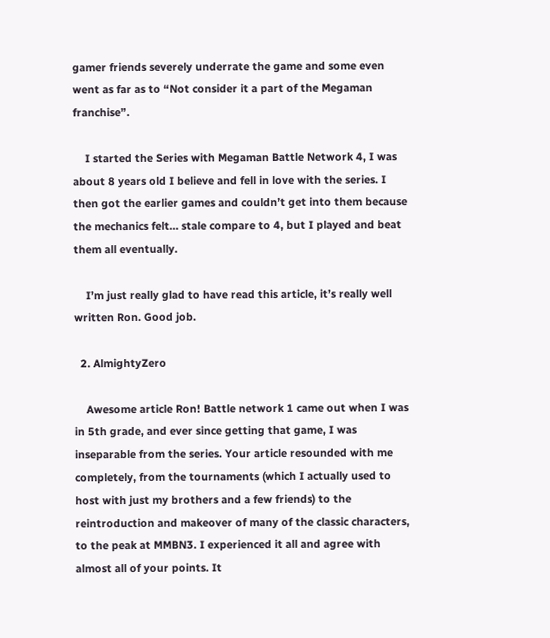gamer friends severely underrate the game and some even went as far as to “Not consider it a part of the Megaman franchise”.

    I started the Series with Megaman Battle Network 4, I was about 8 years old I believe and fell in love with the series. I then got the earlier games and couldn’t get into them because the mechanics felt… stale compare to 4, but I played and beat them all eventually.

    I’m just really glad to have read this article, it’s really well written Ron. Good job.

  2. AlmightyZero

    Awesome article Ron! Battle network 1 came out when I was in 5th grade, and ever since getting that game, I was inseparable from the series. Your article resounded with me completely, from the tournaments (which I actually used to host with just my brothers and a few friends) to the reintroduction and makeover of many of the classic characters, to the peak at MMBN3. I experienced it all and agree with almost all of your points. It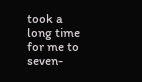took a long time for me to seven-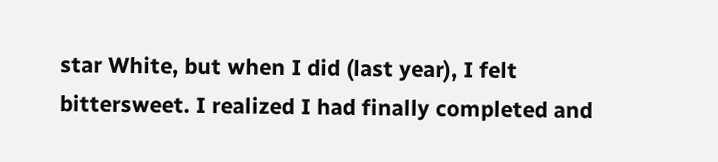star White, but when I did (last year), I felt bittersweet. I realized I had finally completed and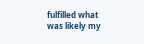fulfilled what was likely my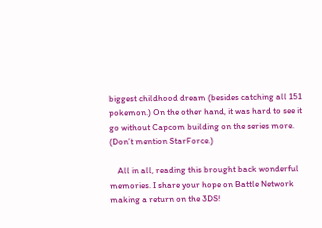biggest childhood dream (besides catching all 151 pokemon.) On the other hand, it was hard to see it go without Capcom building on the series more. (Don’t mention StarForce.)

    All in all, reading this brought back wonderful memories. I share your hope on Battle Network making a return on the 3DS!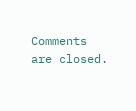Comments are closed.